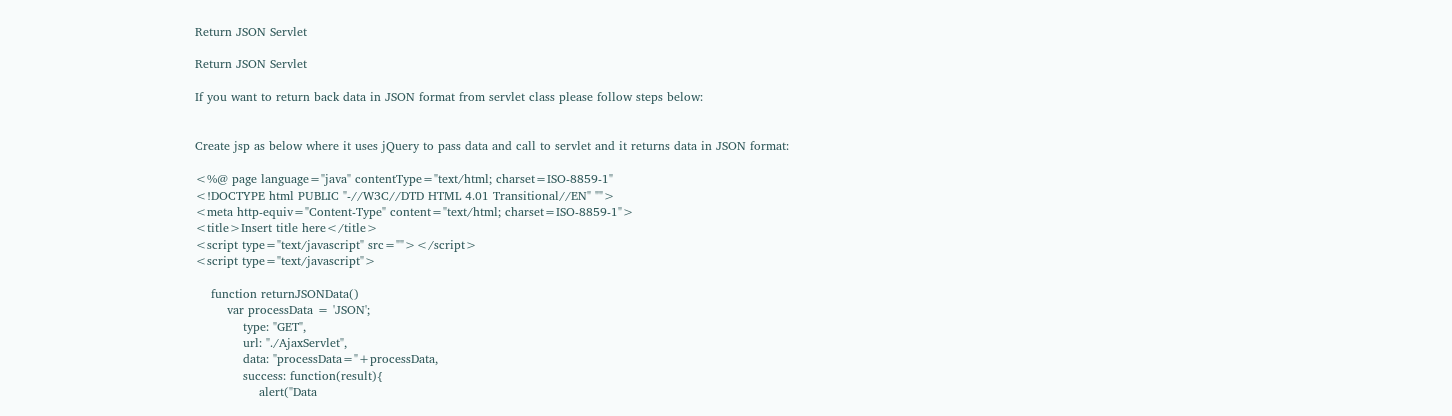Return JSON Servlet

Return JSON Servlet

If you want to return back data in JSON format from servlet class please follow steps below:


Create jsp as below where it uses jQuery to pass data and call to servlet and it returns data in JSON format:

<%@ page language="java" contentType="text/html; charset=ISO-8859-1"
<!DOCTYPE html PUBLIC "-//W3C//DTD HTML 4.01 Transitional//EN" "">
<meta http-equiv="Content-Type" content="text/html; charset=ISO-8859-1">
<title>Insert title here</title>
<script type="text/javascript" src=""></script>
<script type="text/javascript">

    function returnJSONData()
        var processData = 'JSON';
            type: "GET",
            url: "./AjaxServlet",
            data: "processData="+processData,
            success: function(result){
                alert("Data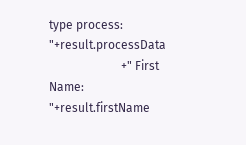type process: "+result.processData
                        +" First Name: "+result.firstName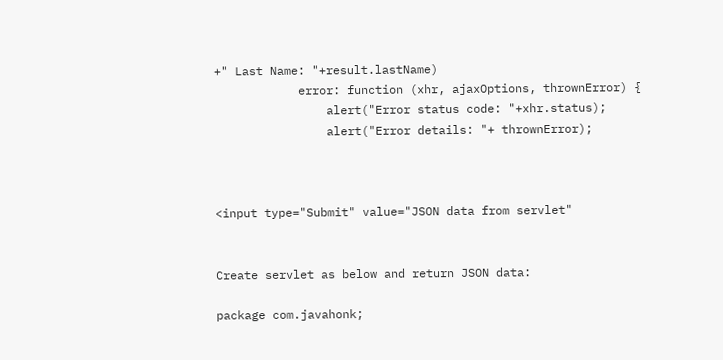+" Last Name: "+result.lastName)
            error: function (xhr, ajaxOptions, thrownError) {
                alert("Error status code: "+xhr.status);
                alert("Error details: "+ thrownError);



<input type="Submit" value="JSON data from servlet"


Create servlet as below and return JSON data:

package com.javahonk;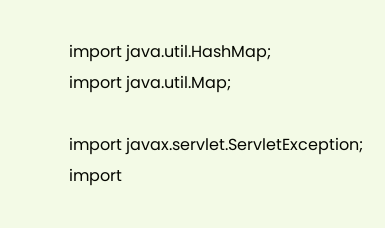import java.util.HashMap;
import java.util.Map;

import javax.servlet.ServletException;
import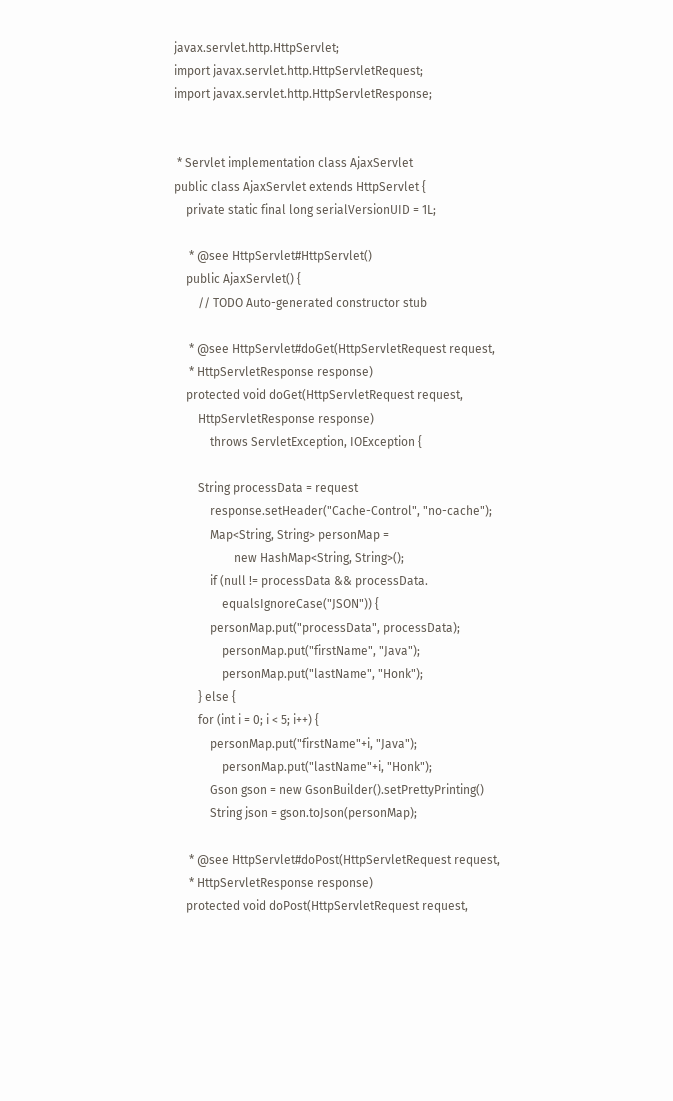javax.servlet.http.HttpServlet;
import javax.servlet.http.HttpServletRequest;
import javax.servlet.http.HttpServletResponse;


 * Servlet implementation class AjaxServlet
public class AjaxServlet extends HttpServlet {
    private static final long serialVersionUID = 1L;

     * @see HttpServlet#HttpServlet()
    public AjaxServlet() {
        // TODO Auto-generated constructor stub

     * @see HttpServlet#doGet(HttpServletRequest request,
     * HttpServletResponse response)
    protected void doGet(HttpServletRequest request,
        HttpServletResponse response)
            throws ServletException, IOException {

        String processData = request
            response.setHeader("Cache-Control", "no-cache");
            Map<String, String> personMap =
                    new HashMap<String, String>();
            if (null != processData && processData.
                equalsIgnoreCase("JSON")) {
            personMap.put("processData", processData);
                personMap.put("firstName", "Java");
                personMap.put("lastName", "Honk");
        } else {
        for (int i = 0; i < 5; i++) {
            personMap.put("firstName"+i, "Java");
                personMap.put("lastName"+i, "Honk");
            Gson gson = new GsonBuilder().setPrettyPrinting()
            String json = gson.toJson(personMap);

     * @see HttpServlet#doPost(HttpServletRequest request,
     * HttpServletResponse response)
    protected void doPost(HttpServletRequest request,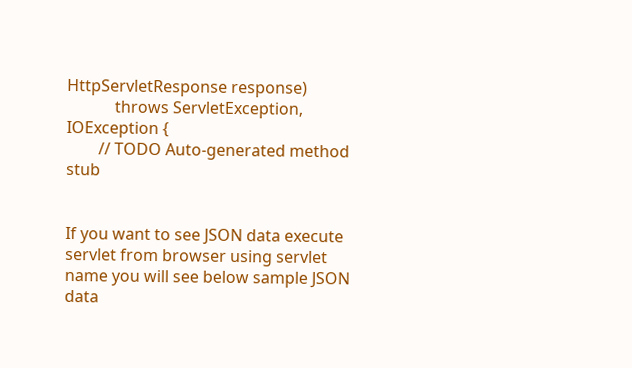HttpServletResponse response)
            throws ServletException, IOException {
        // TODO Auto-generated method stub


If you want to see JSON data execute servlet from browser using servlet name you will see below sample JSON data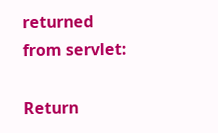returned from servlet:

Return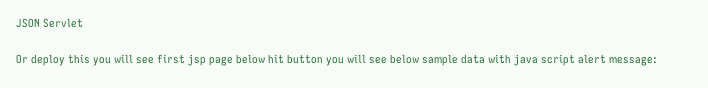JSON Servlet

Or deploy this you will see first jsp page below hit button you will see below sample data with java script alert message: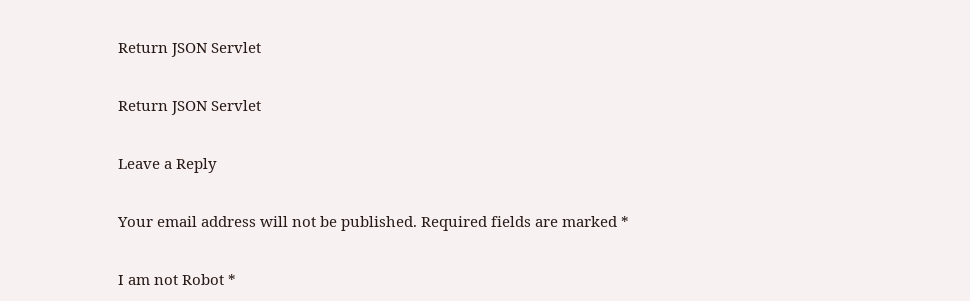Return JSON Servlet

Return JSON Servlet

Leave a Reply

Your email address will not be published. Required fields are marked *

I am not Robot *